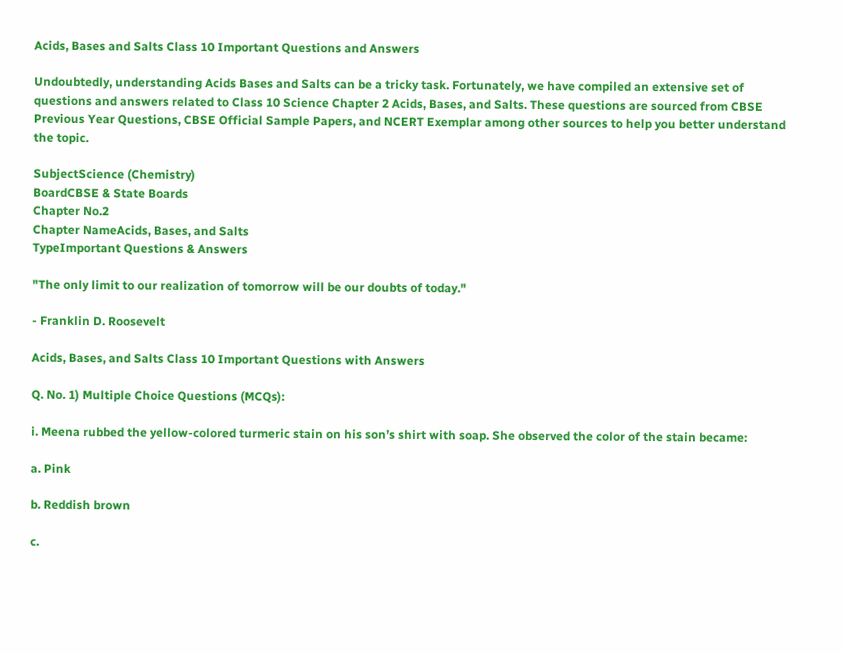Acids, Bases and Salts Class 10 Important Questions and Answers

Undoubtedly, understanding Acids Bases and Salts can be a tricky task. Fortunately, we have compiled an extensive set of questions and answers related to Class 10 Science Chapter 2 Acids, Bases, and Salts. These questions are sourced from CBSE Previous Year Questions, CBSE Official Sample Papers, and NCERT Exemplar among other sources to help you better understand the topic.

SubjectScience (Chemistry)
BoardCBSE & State Boards
Chapter No.2
Chapter NameAcids, Bases, and Salts
TypeImportant Questions & Answers

"The only limit to our realization of tomorrow will be our doubts of today."

- Franklin D. Roosevelt

Acids, Bases, and Salts Class 10 Important Questions with Answers

Q. No. 1) Multiple Choice Questions (MCQs):

i. Meena rubbed the yellow-colored turmeric stain on his son’s shirt with soap. She observed the color of the stain became:

a. Pink

b. Reddish brown

c.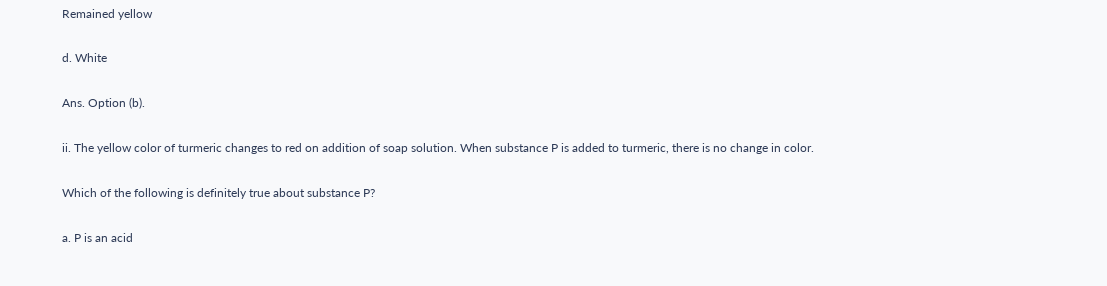Remained yellow

d. White

Ans. Option (b).

ii. The yellow color of turmeric changes to red on addition of soap solution. When substance P is added to turmeric, there is no change in color.

Which of the following is definitely true about substance P?

a. P is an acid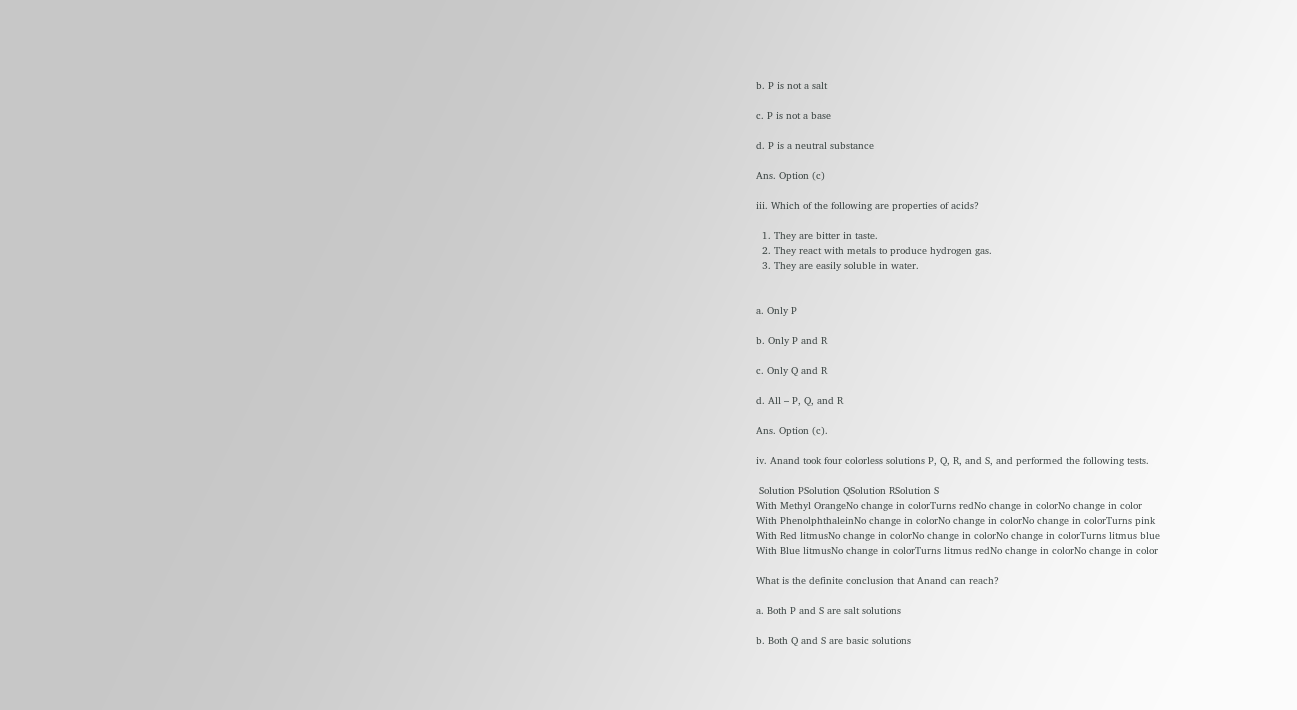b. P is not a salt

c. P is not a base

d. P is a neutral substance

Ans. Option (c)

iii. Which of the following are properties of acids?

  1. They are bitter in taste.
  2. They react with metals to produce hydrogen gas.
  3. They are easily soluble in water.


a. Only P

b. Only P and R

c. Only Q and R

d. All – P, Q, and R

Ans. Option (c).

iv. Anand took four colorless solutions P, Q, R, and S, and performed the following tests.

 Solution PSolution QSolution RSolution S
With Methyl OrangeNo change in colorTurns redNo change in colorNo change in color
With PhenolphthaleinNo change in colorNo change in colorNo change in colorTurns pink
With Red litmusNo change in colorNo change in colorNo change in colorTurns litmus blue
With Blue litmusNo change in colorTurns litmus redNo change in colorNo change in color

What is the definite conclusion that Anand can reach?

a. Both P and S are salt solutions

b. Both Q and S are basic solutions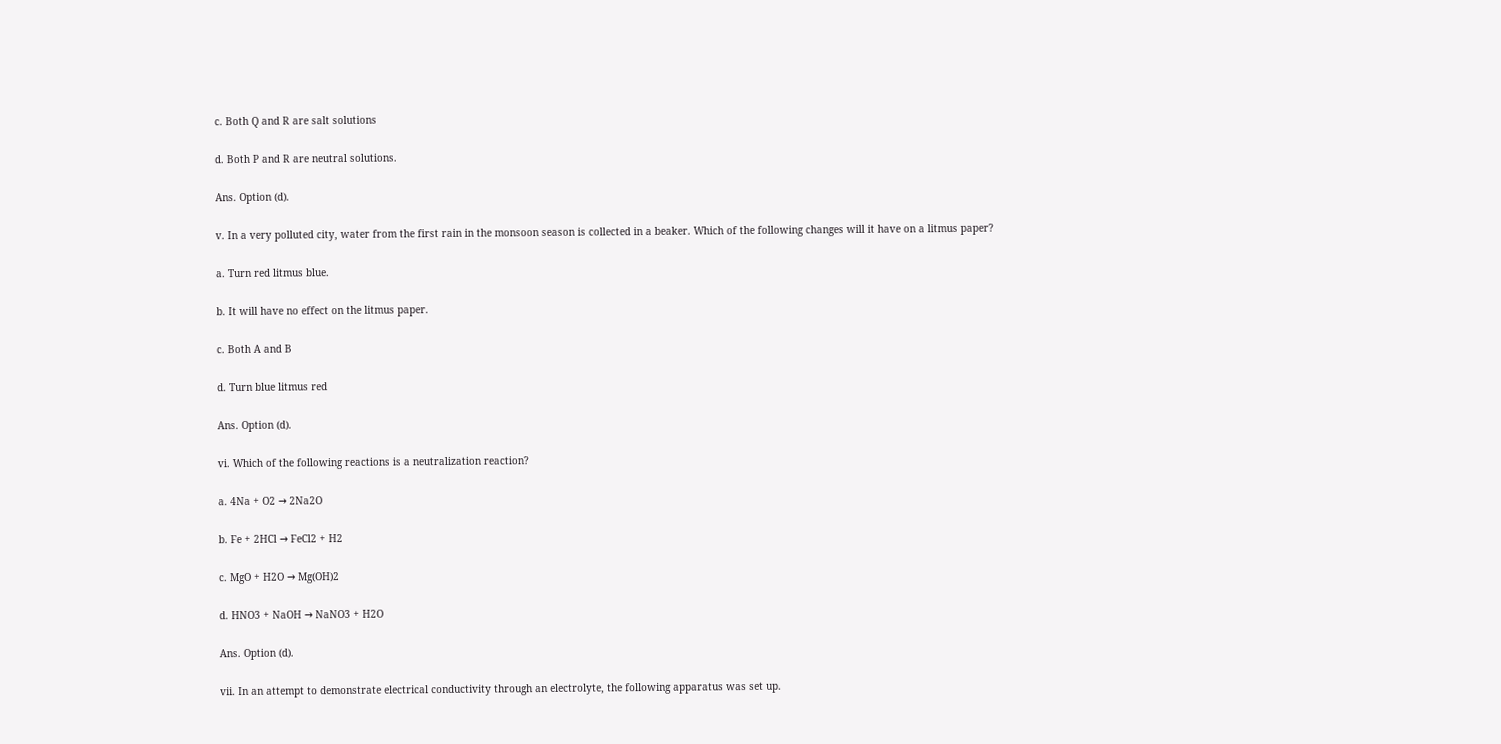c. Both Q and R are salt solutions

d. Both P and R are neutral solutions.

Ans. Option (d).

v. In a very polluted city, water from the first rain in the monsoon season is collected in a beaker. Which of the following changes will it have on a litmus paper?

a. Turn red litmus blue.

b. It will have no effect on the litmus paper.

c. Both A and B

d. Turn blue litmus red

Ans. Option (d).

vi. Which of the following reactions is a neutralization reaction?

a. 4Na + O2 → 2Na2O

b. Fe + 2HCl → FeCl2 + H2

c. MgO + H2O → Mg(OH)2

d. HNO3 + NaOH → NaNO3 + H2O

Ans. Option (d).

vii. In an attempt to demonstrate electrical conductivity through an electrolyte, the following apparatus was set up.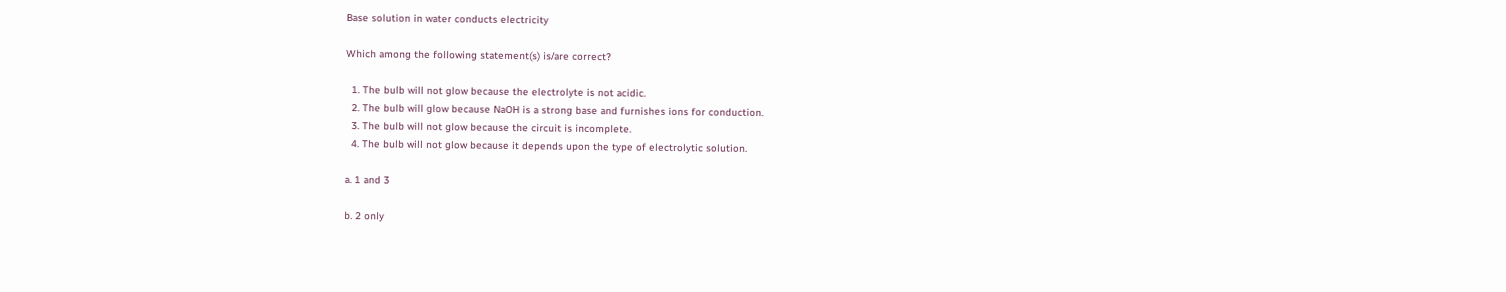Base solution in water conducts electricity

Which among the following statement(s) is/are correct?

  1. The bulb will not glow because the electrolyte is not acidic.
  2. The bulb will glow because NaOH is a strong base and furnishes ions for conduction.
  3. The bulb will not glow because the circuit is incomplete.
  4. The bulb will not glow because it depends upon the type of electrolytic solution.

a. 1 and 3

b. 2 only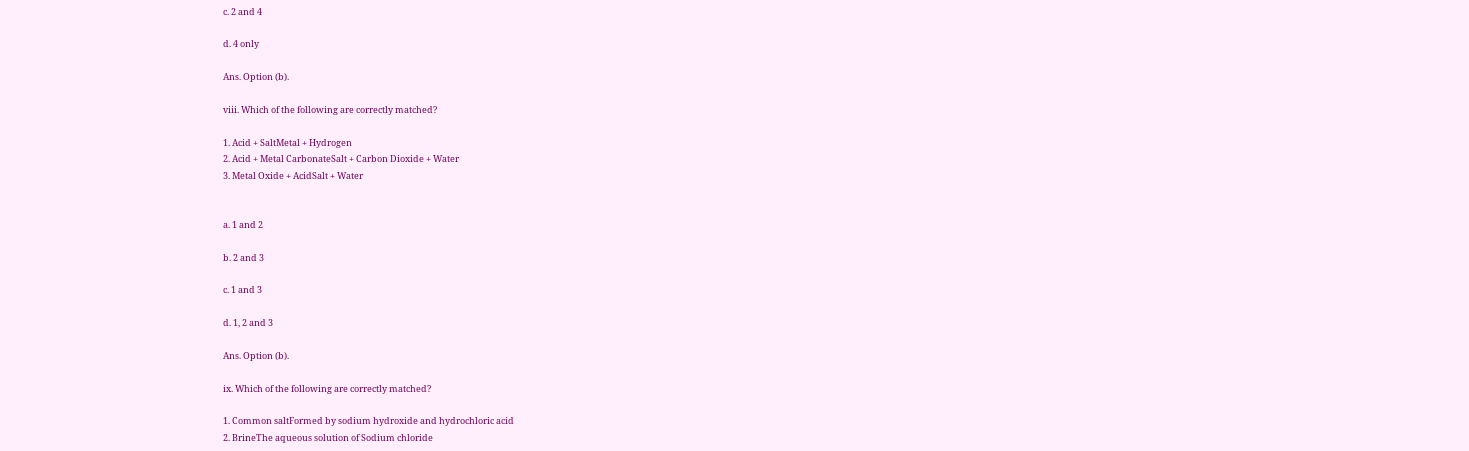c. 2 and 4

d. 4 only

Ans. Option (b).

viii. Which of the following are correctly matched?

1. Acid + SaltMetal + Hydrogen
2. Acid + Metal CarbonateSalt + Carbon Dioxide + Water
3. Metal Oxide + AcidSalt + Water


a. 1 and 2

b. 2 and 3

c. 1 and 3

d. 1, 2 and 3

Ans. Option (b).

ix. Which of the following are correctly matched?

1. Common saltFormed by sodium hydroxide and hydrochloric acid
2. BrineThe aqueous solution of Sodium chloride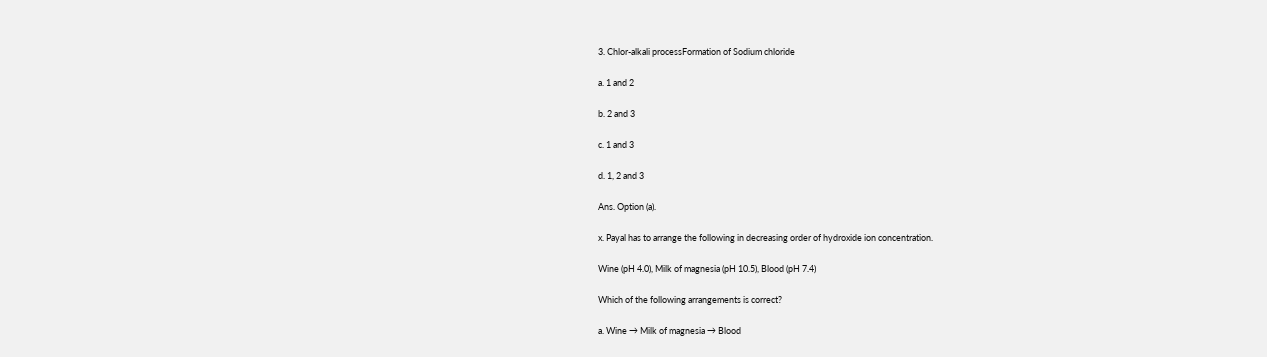3. Chlor-alkali processFormation of Sodium chloride

a. 1 and 2

b. 2 and 3

c. 1 and 3

d. 1, 2 and 3

Ans. Option (a).

x. Payal has to arrange the following in decreasing order of hydroxide ion concentration.

Wine (pH 4.0), Milk of magnesia (pH 10.5), Blood (pH 7.4)

Which of the following arrangements is correct?

a. Wine → Milk of magnesia → Blood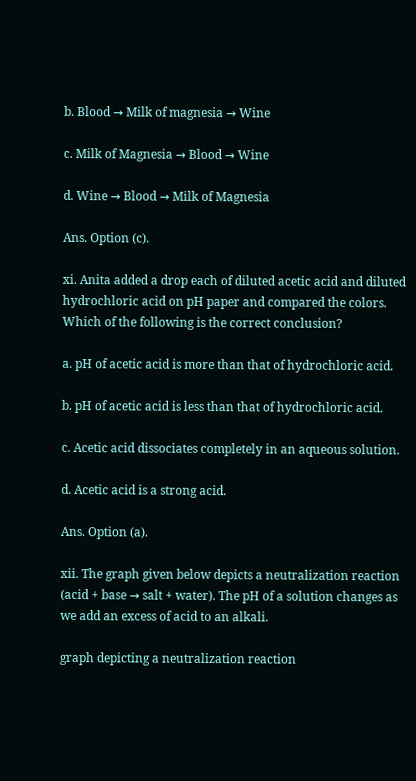b. Blood → Milk of magnesia → Wine

c. Milk of Magnesia → Blood → Wine

d. Wine → Blood → Milk of Magnesia

Ans. Option (c).

xi. Anita added a drop each of diluted acetic acid and diluted hydrochloric acid on pH paper and compared the colors. Which of the following is the correct conclusion?

a. pH of acetic acid is more than that of hydrochloric acid.

b. pH of acetic acid is less than that of hydrochloric acid.

c. Acetic acid dissociates completely in an aqueous solution.

d. Acetic acid is a strong acid.

Ans. Option (a).

xii. The graph given below depicts a neutralization reaction (acid + base → salt + water). The pH of a solution changes as we add an excess of acid to an alkali.

graph depicting a neutralization reaction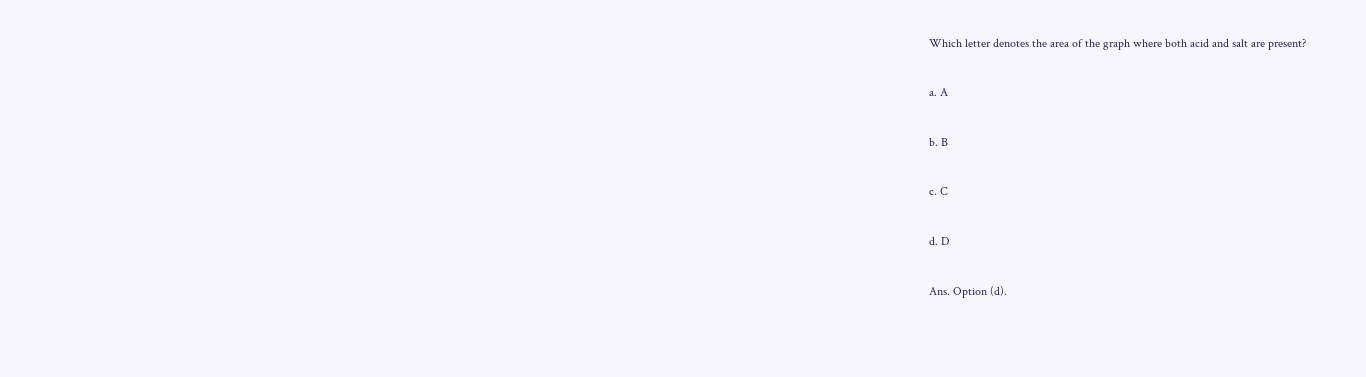Which letter denotes the area of the graph where both acid and salt are present?

a. A

b. B

c. C

d. D

Ans. Option (d).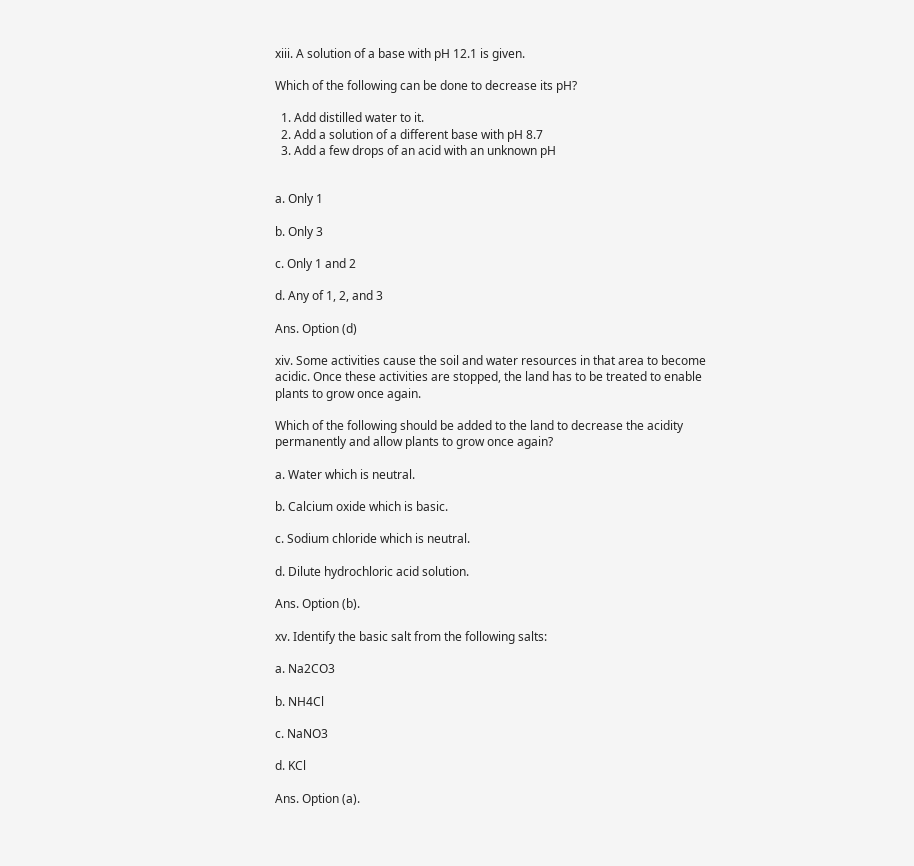xiii. A solution of a base with pH 12.1 is given.

Which of the following can be done to decrease its pH?

  1. Add distilled water to it.
  2. Add a solution of a different base with pH 8.7
  3. Add a few drops of an acid with an unknown pH


a. Only 1

b. Only 3

c. Only 1 and 2

d. Any of 1, 2, and 3

Ans. Option (d)

xiv. Some activities cause the soil and water resources in that area to become acidic. Once these activities are stopped, the land has to be treated to enable plants to grow once again.

Which of the following should be added to the land to decrease the acidity permanently and allow plants to grow once again?

a. Water which is neutral.

b. Calcium oxide which is basic.

c. Sodium chloride which is neutral.

d. Dilute hydrochloric acid solution.

Ans. Option (b).

xv. Identify the basic salt from the following salts:

a. Na2CO3

b. NH4Cl

c. NaNO3

d. KCl

Ans. Option (a).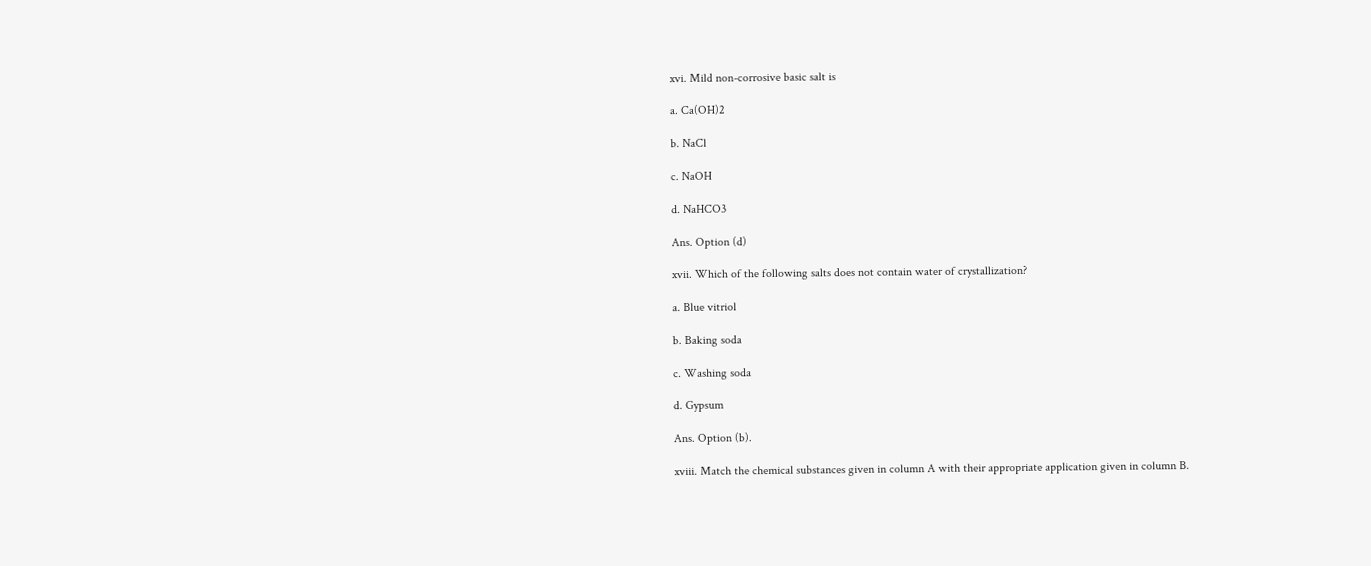xvi. Mild non-corrosive basic salt is

a. Ca(OH)2

b. NaCl

c. NaOH

d. NaHCO3

Ans. Option (d)

xvii. Which of the following salts does not contain water of crystallization?

a. Blue vitriol

b. Baking soda

c. Washing soda

d. Gypsum

Ans. Option (b).

xviii. Match the chemical substances given in column A with their appropriate application given in column B.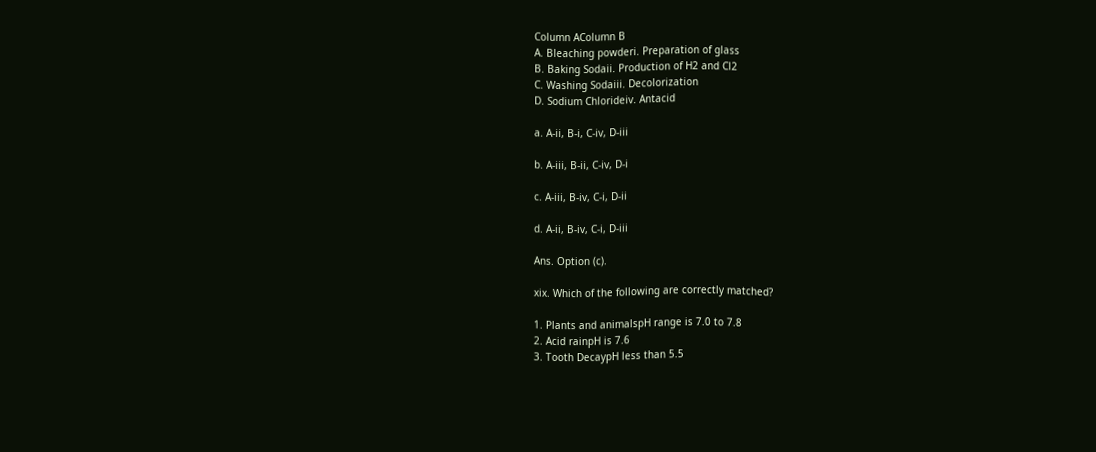Column AColumn B
A. Bleaching powderi. Preparation of glass
B. Baking Sodaii. Production of H2 and Cl2
C. Washing Sodaiii. Decolorization
D. Sodium Chlorideiv. Antacid

a. A-ii, B-i, C-iv, D-iii

b. A-iii, B-ii, C-iv, D-i

c. A-iii, B-iv, C-i, D-ii

d. A-ii, B-iv, C-i, D-iii

Ans. Option (c).

xix. Which of the following are correctly matched?

1. Plants and animalspH range is 7.0 to 7.8
2. Acid rainpH is 7.6
3. Tooth DecaypH less than 5.5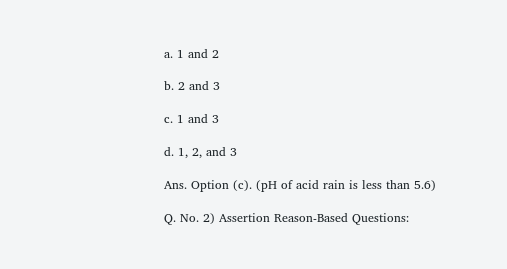a. 1 and 2

b. 2 and 3

c. 1 and 3

d. 1, 2, and 3

Ans. Option (c). (pH of acid rain is less than 5.6)

Q. No. 2) Assertion Reason-Based Questions: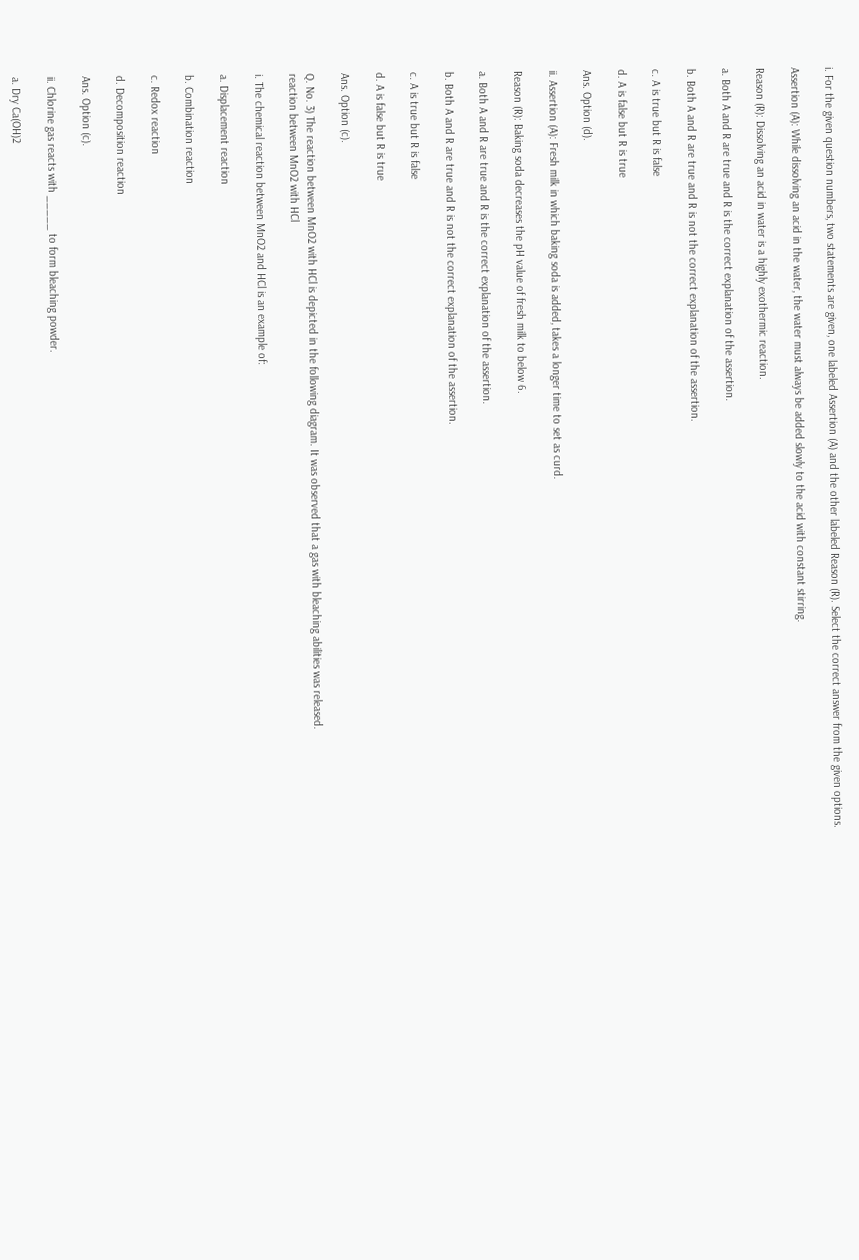i. For the given question numbers, two statements are given, one labeled Assertion (A) and the other labeled Reason (R). Select the correct answer from the given options.

Assertion (A): While dissolving an acid in the water, the water must always be added slowly to the acid with constant stirring.

Reason (R): Dissolving an acid in water is a highly exothermic reaction.

a. Both A and R are true and R is the correct explanation of the assertion.

b. Both A and R are true and R is not the correct explanation of the assertion.

c. A is true but R is false

d. A is false but R is true

Ans. Option (d).

ii. Assertion (A): Fresh milk in which baking soda is added, takes a longer time to set as curd.

Reason (R): Baking soda decreases the pH value of fresh milk to below 6.

a. Both A and R are true and R is the correct explanation of the assertion.

b. Both A and R are true and R is not the correct explanation of the assertion.

c. A is true but R is false

d. A is false but R is true

Ans. Option (c).

Q. No. 3) The reaction between MnO2 with HCl is depicted in the following diagram. It was observed that a gas with bleaching abilities was released.
reaction between MnO2 with HCl

i. The chemical reaction between MnO2 and HCl is an example of:

a. Displacement reaction

b. Combination reaction

c. Redox reaction

d. Decomposition reaction

Ans. Option (c).

ii. Chlorine gas reacts with _____ to form bleaching powder.

a. Dry Ca(OH)2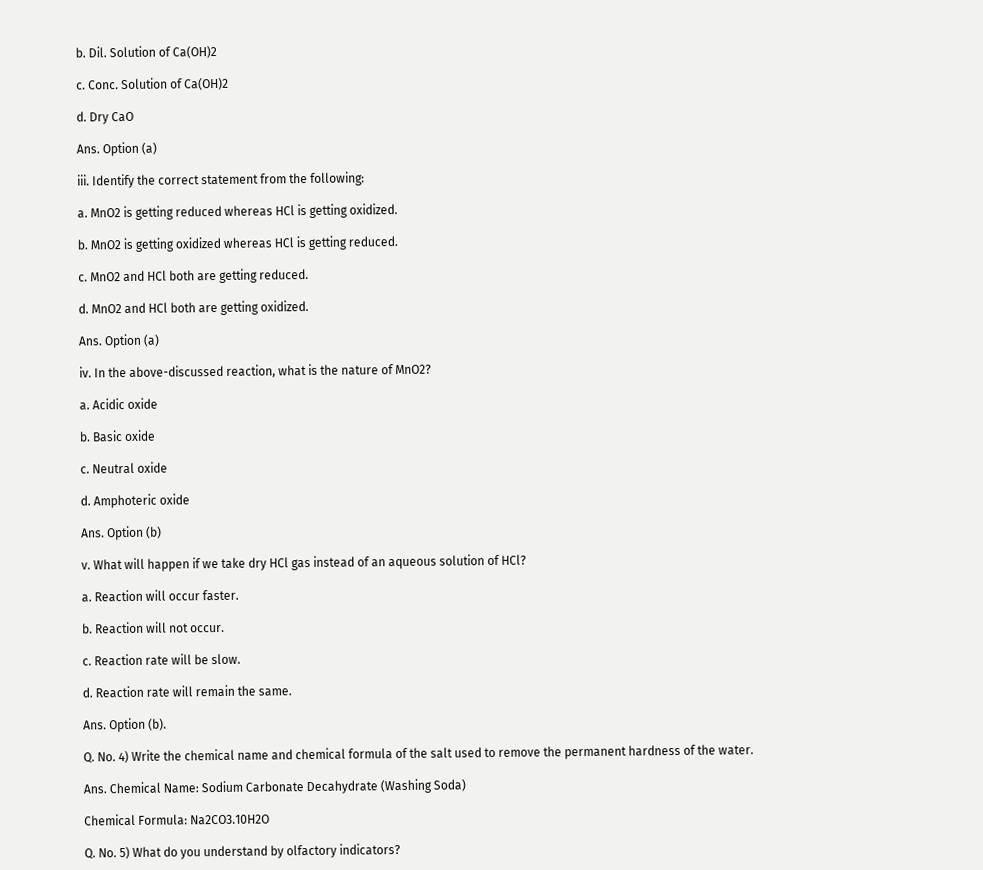b. Dil. Solution of Ca(OH)2

c. Conc. Solution of Ca(OH)2

d. Dry CaO

Ans. Option (a)

iii. Identify the correct statement from the following:

a. MnO2 is getting reduced whereas HCl is getting oxidized.

b. MnO2 is getting oxidized whereas HCl is getting reduced.

c. MnO2 and HCl both are getting reduced.

d. MnO2 and HCl both are getting oxidized.

Ans. Option (a)

iv. In the above-discussed reaction, what is the nature of MnO2?

a. Acidic oxide

b. Basic oxide

c. Neutral oxide

d. Amphoteric oxide

Ans. Option (b)

v. What will happen if we take dry HCl gas instead of an aqueous solution of HCl?

a. Reaction will occur faster.

b. Reaction will not occur.

c. Reaction rate will be slow.

d. Reaction rate will remain the same.

Ans. Option (b).

Q. No. 4) Write the chemical name and chemical formula of the salt used to remove the permanent hardness of the water.

Ans. Chemical Name: Sodium Carbonate Decahydrate (Washing Soda)

Chemical Formula: Na2CO3.10H2O

Q. No. 5) What do you understand by olfactory indicators?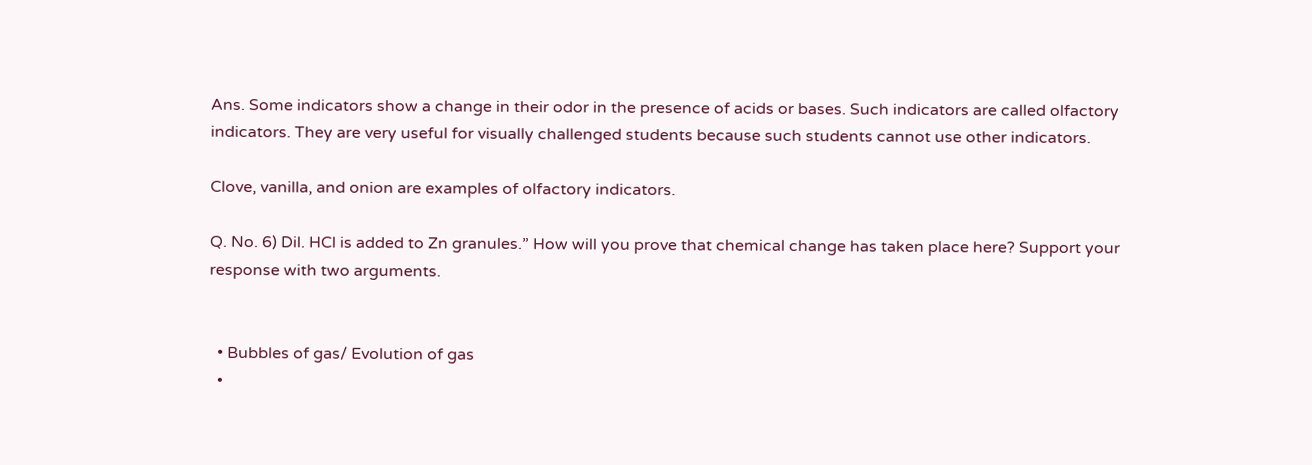Ans. Some indicators show a change in their odor in the presence of acids or bases. Such indicators are called olfactory indicators. They are very useful for visually challenged students because such students cannot use other indicators.

Clove, vanilla, and onion are examples of olfactory indicators.

Q. No. 6) Dil. HCl is added to Zn granules.” How will you prove that chemical change has taken place here? Support your response with two arguments.


  • Bubbles of gas/ Evolution of gas
  •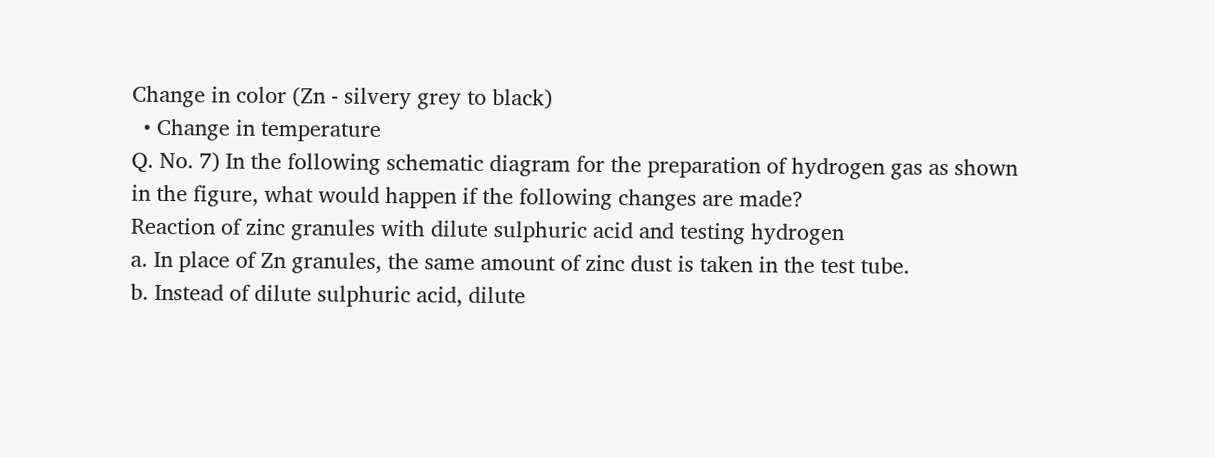Change in color (Zn - silvery grey to black)
  • Change in temperature
Q. No. 7) In the following schematic diagram for the preparation of hydrogen gas as shown in the figure, what would happen if the following changes are made?
Reaction of zinc granules with dilute sulphuric acid and testing hydrogen
a. In place of Zn granules, the same amount of zinc dust is taken in the test tube.
b. Instead of dilute sulphuric acid, dilute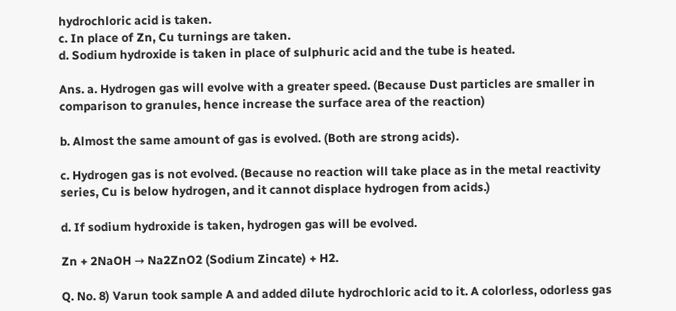hydrochloric acid is taken.
c. In place of Zn, Cu turnings are taken.
d. Sodium hydroxide is taken in place of sulphuric acid and the tube is heated.

Ans. a. Hydrogen gas will evolve with a greater speed. (Because Dust particles are smaller in comparison to granules, hence increase the surface area of the reaction)

b. Almost the same amount of gas is evolved. (Both are strong acids).

c. Hydrogen gas is not evolved. (Because no reaction will take place as in the metal reactivity series, Cu is below hydrogen, and it cannot displace hydrogen from acids.)

d. If sodium hydroxide is taken, hydrogen gas will be evolved.

Zn + 2NaOH → Na2ZnO2 (Sodium Zincate) + H2.

Q. No. 8) Varun took sample A and added dilute hydrochloric acid to it. A colorless, odorless gas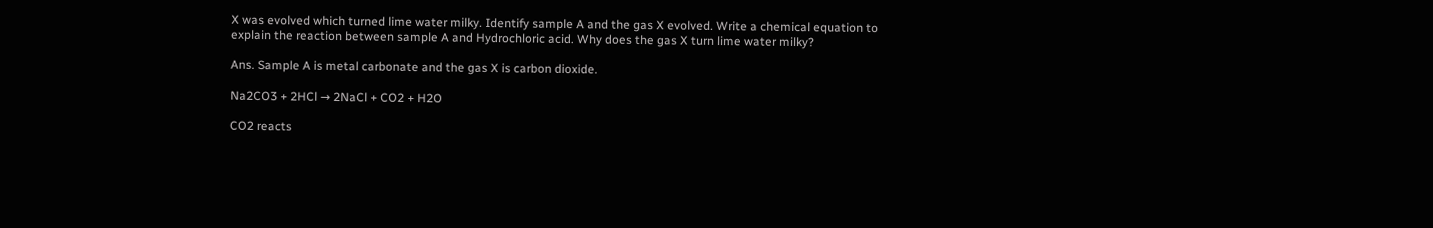X was evolved which turned lime water milky. Identify sample A and the gas X evolved. Write a chemical equation to explain the reaction between sample A and Hydrochloric acid. Why does the gas X turn lime water milky?

Ans. Sample A is metal carbonate and the gas X is carbon dioxide.

Na2CO3 + 2HCl → 2NaCl + CO2 + H2O

CO2 reacts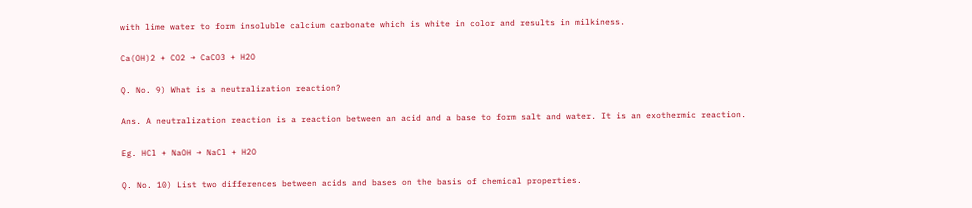with lime water to form insoluble calcium carbonate which is white in color and results in milkiness.

Ca(OH)2 + CO2 → CaCO3 + H2O

Q. No. 9) What is a neutralization reaction?

Ans. A neutralization reaction is a reaction between an acid and a base to form salt and water. It is an exothermic reaction.

Eg. HCl + NaOH → NaCl + H2O

Q. No. 10) List two differences between acids and bases on the basis of chemical properties.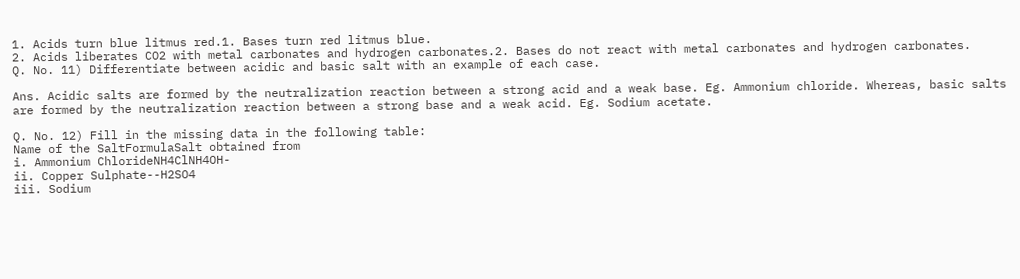1. Acids turn blue litmus red.1. Bases turn red litmus blue.
2. Acids liberates CO2 with metal carbonates and hydrogen carbonates.2. Bases do not react with metal carbonates and hydrogen carbonates.
Q. No. 11) Differentiate between acidic and basic salt with an example of each case.

Ans. Acidic salts are formed by the neutralization reaction between a strong acid and a weak base. Eg. Ammonium chloride. Whereas, basic salts are formed by the neutralization reaction between a strong base and a weak acid. Eg. Sodium acetate.

Q. No. 12) Fill in the missing data in the following table:
Name of the SaltFormulaSalt obtained from
i. Ammonium ChlorideNH4ClNH4OH-
ii. Copper Sulphate--H2SO4
iii. Sodium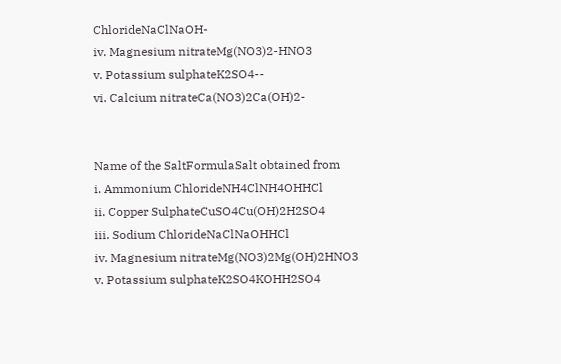ChlorideNaClNaOH-
iv. Magnesium nitrateMg(NO3)2-HNO3
v. Potassium sulphateK2SO4--
vi. Calcium nitrateCa(NO3)2Ca(OH)2-


Name of the SaltFormulaSalt obtained from
i. Ammonium ChlorideNH4ClNH4OHHCl
ii. Copper SulphateCuSO4Cu(OH)2H2SO4
iii. Sodium ChlorideNaClNaOHHCl
iv. Magnesium nitrateMg(NO3)2Mg(OH)2HNO3
v. Potassium sulphateK2SO4KOHH2SO4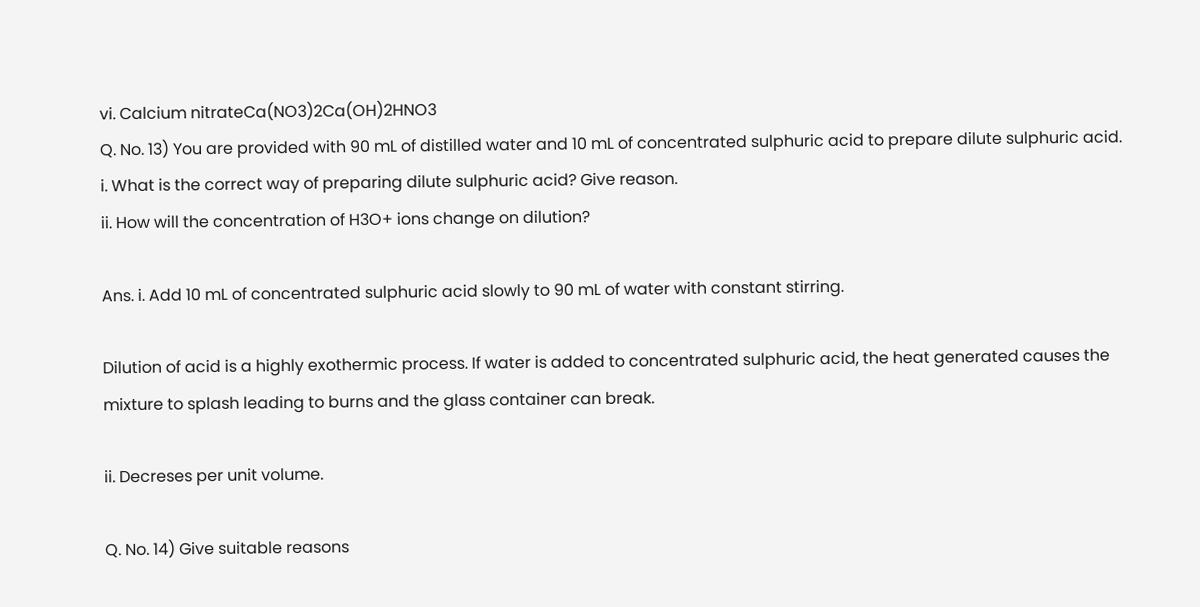vi. Calcium nitrateCa(NO3)2Ca(OH)2HNO3
Q. No. 13) You are provided with 90 mL of distilled water and 10 mL of concentrated sulphuric acid to prepare dilute sulphuric acid.
i. What is the correct way of preparing dilute sulphuric acid? Give reason.
ii. How will the concentration of H3O+ ions change on dilution?

Ans. i. Add 10 mL of concentrated sulphuric acid slowly to 90 mL of water with constant stirring.

Dilution of acid is a highly exothermic process. If water is added to concentrated sulphuric acid, the heat generated causes the mixture to splash leading to burns and the glass container can break.

ii. Decreses per unit volume.

Q. No. 14) Give suitable reasons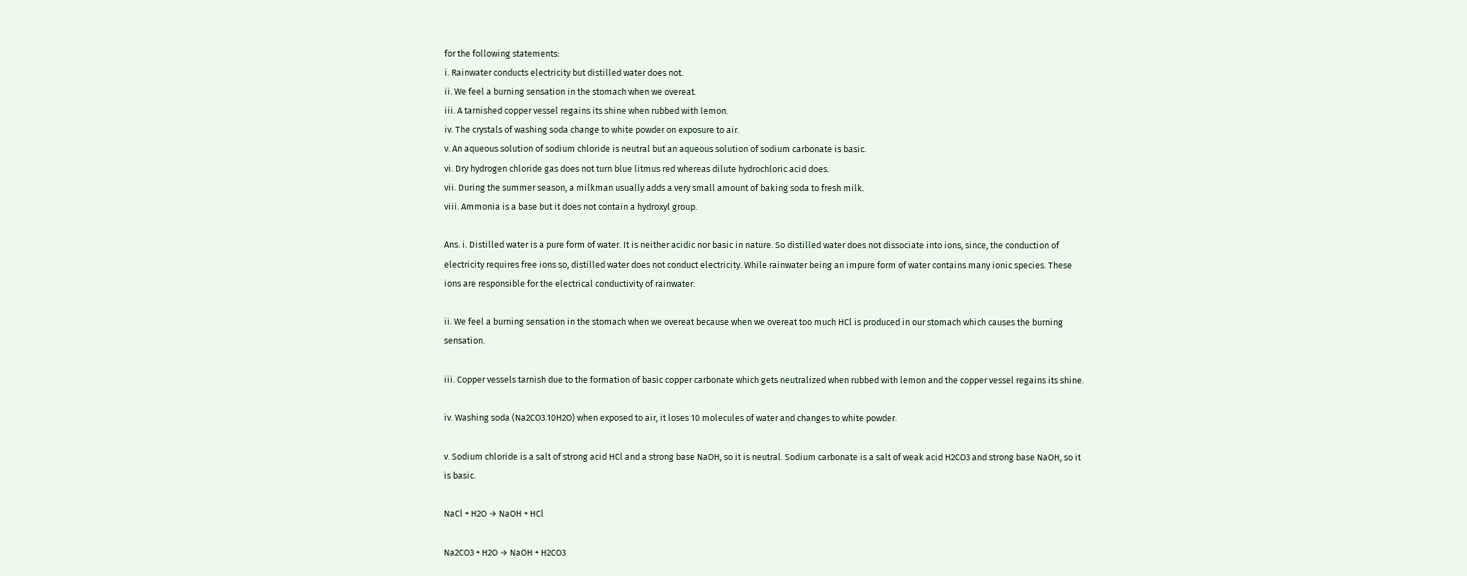for the following statements:
i. Rainwater conducts electricity but distilled water does not.
ii. We feel a burning sensation in the stomach when we overeat.
iii. A tarnished copper vessel regains its shine when rubbed with lemon.
iv. The crystals of washing soda change to white powder on exposure to air.
v. An aqueous solution of sodium chloride is neutral but an aqueous solution of sodium carbonate is basic.
vi. Dry hydrogen chloride gas does not turn blue litmus red whereas dilute hydrochloric acid does.
vii. During the summer season, a milkman usually adds a very small amount of baking soda to fresh milk.
viii. Ammonia is a base but it does not contain a hydroxyl group.

Ans. i. Distilled water is a pure form of water. It is neither acidic nor basic in nature. So distilled water does not dissociate into ions, since, the conduction of electricity requires free ions so, distilled water does not conduct electricity. While rainwater being an impure form of water contains many ionic species. These ions are responsible for the electrical conductivity of rainwater.

ii. We feel a burning sensation in the stomach when we overeat because when we overeat too much HCl is produced in our stomach which causes the burning sensation.

iii. Copper vessels tarnish due to the formation of basic copper carbonate which gets neutralized when rubbed with lemon and the copper vessel regains its shine.

iv. Washing soda (Na2CO3.10H2O) when exposed to air, it loses 10 molecules of water and changes to white powder.

v. Sodium chloride is a salt of strong acid HCl and a strong base NaOH, so it is neutral. Sodium carbonate is a salt of weak acid H2CO3 and strong base NaOH, so it is basic.

NaCl + H2O → NaOH + HCl

Na2CO3 + H2O → NaOH + H2CO3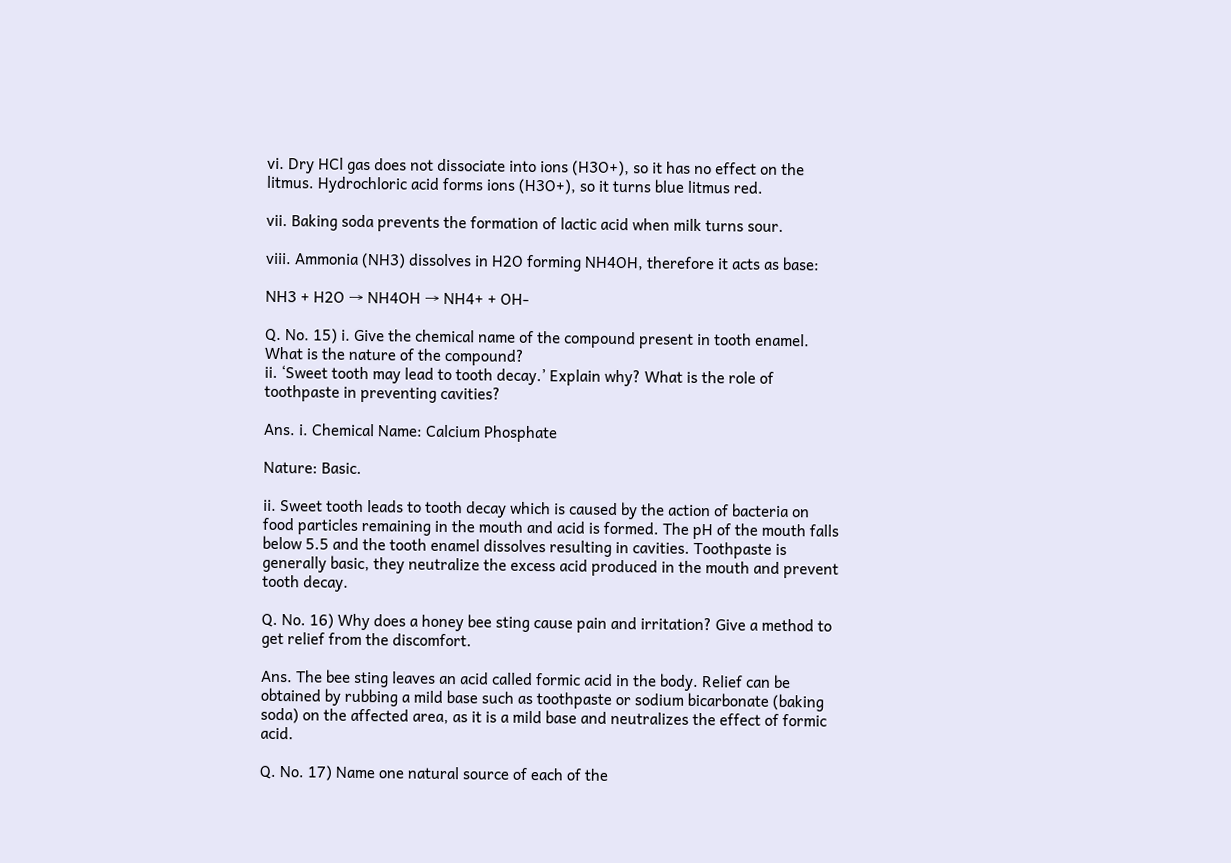vi. Dry HCl gas does not dissociate into ions (H3O+), so it has no effect on the litmus. Hydrochloric acid forms ions (H3O+), so it turns blue litmus red.

vii. Baking soda prevents the formation of lactic acid when milk turns sour.

viii. Ammonia (NH3) dissolves in H2O forming NH4OH, therefore it acts as base:

NH3 + H2O → NH4OH → NH4+ + OH-

Q. No. 15) i. Give the chemical name of the compound present in tooth enamel. What is the nature of the compound?
ii. ‘Sweet tooth may lead to tooth decay.’ Explain why? What is the role of toothpaste in preventing cavities?

Ans. i. Chemical Name: Calcium Phosphate

Nature: Basic.

ii. Sweet tooth leads to tooth decay which is caused by the action of bacteria on food particles remaining in the mouth and acid is formed. The pH of the mouth falls below 5.5 and the tooth enamel dissolves resulting in cavities. Toothpaste is generally basic, they neutralize the excess acid produced in the mouth and prevent tooth decay.

Q. No. 16) Why does a honey bee sting cause pain and irritation? Give a method to get relief from the discomfort.

Ans. The bee sting leaves an acid called formic acid in the body. Relief can be obtained by rubbing a mild base such as toothpaste or sodium bicarbonate (baking soda) on the affected area, as it is a mild base and neutralizes the effect of formic acid.

Q. No. 17) Name one natural source of each of the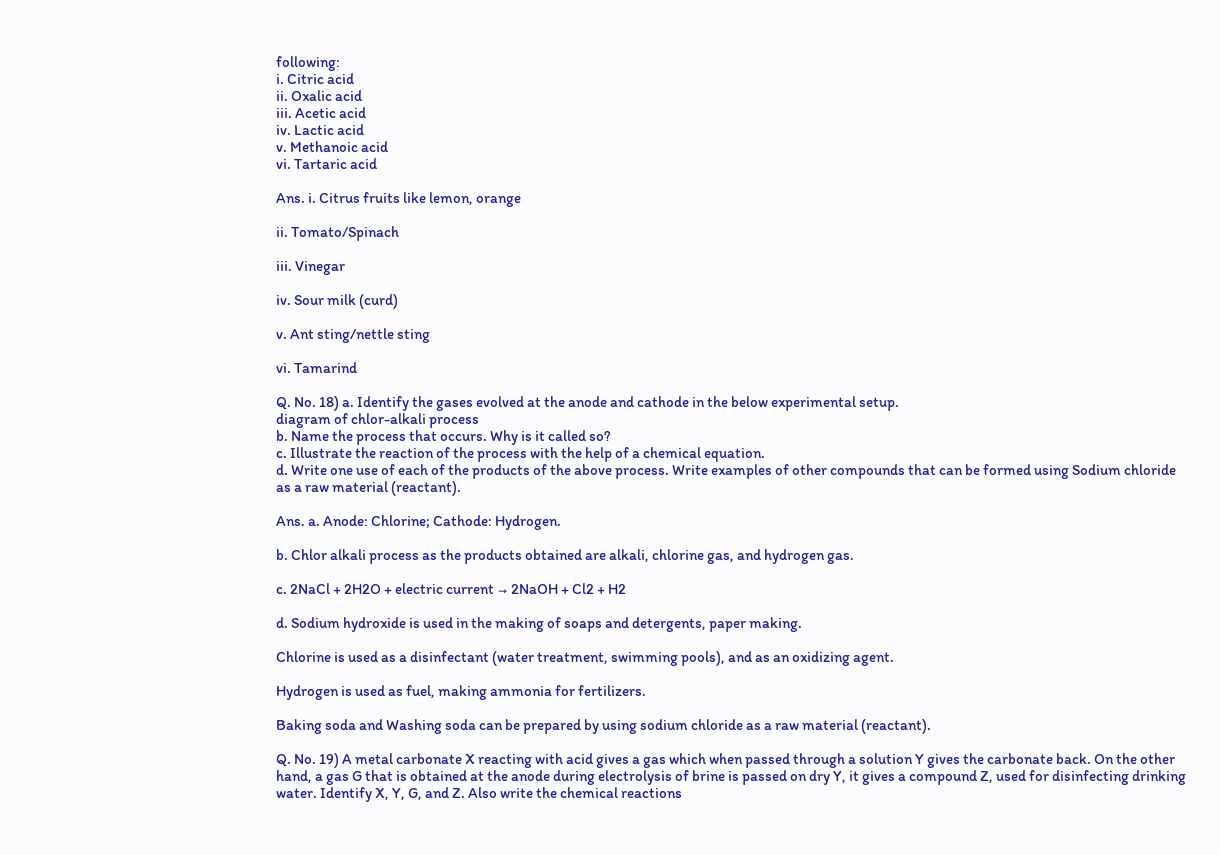following:
i. Citric acid
ii. Oxalic acid
iii. Acetic acid
iv. Lactic acid
v. Methanoic acid
vi. Tartaric acid

Ans. i. Citrus fruits like lemon, orange

ii. Tomato/Spinach

iii. Vinegar

iv. Sour milk (curd)

v. Ant sting/nettle sting

vi. Tamarind

Q. No. 18) a. Identify the gases evolved at the anode and cathode in the below experimental setup.
diagram of chlor-alkali process
b. Name the process that occurs. Why is it called so?
c. Illustrate the reaction of the process with the help of a chemical equation.
d. Write one use of each of the products of the above process. Write examples of other compounds that can be formed using Sodium chloride as a raw material (reactant).

Ans. a. Anode: Chlorine; Cathode: Hydrogen.

b. Chlor alkali process as the products obtained are alkali, chlorine gas, and hydrogen gas.

c. 2NaCl + 2H2O + electric current → 2NaOH + Cl2 + H2

d. Sodium hydroxide is used in the making of soaps and detergents, paper making.

Chlorine is used as a disinfectant (water treatment, swimming pools), and as an oxidizing agent.

Hydrogen is used as fuel, making ammonia for fertilizers.

Baking soda and Washing soda can be prepared by using sodium chloride as a raw material (reactant).

Q. No. 19) A metal carbonate X reacting with acid gives a gas which when passed through a solution Y gives the carbonate back. On the other hand, a gas G that is obtained at the anode during electrolysis of brine is passed on dry Y, it gives a compound Z, used for disinfecting drinking water. Identify X, Y, G, and Z. Also write the chemical reactions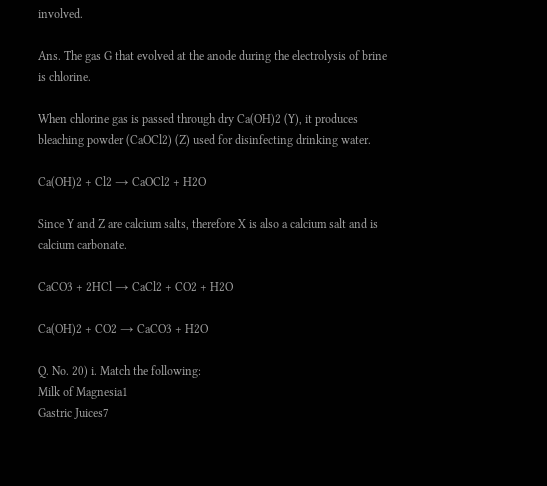involved.

Ans. The gas G that evolved at the anode during the electrolysis of brine is chlorine.

When chlorine gas is passed through dry Ca(OH)2 (Y), it produces bleaching powder (CaOCl2) (Z) used for disinfecting drinking water.

Ca(OH)2 + Cl2 → CaOCl2 + H2O

Since Y and Z are calcium salts, therefore X is also a calcium salt and is calcium carbonate.

CaCO3 + 2HCl → CaCl2 + CO2 + H2O

Ca(OH)2 + CO2 → CaCO3 + H2O

Q. No. 20) i. Match the following:
Milk of Magnesia1
Gastric Juices7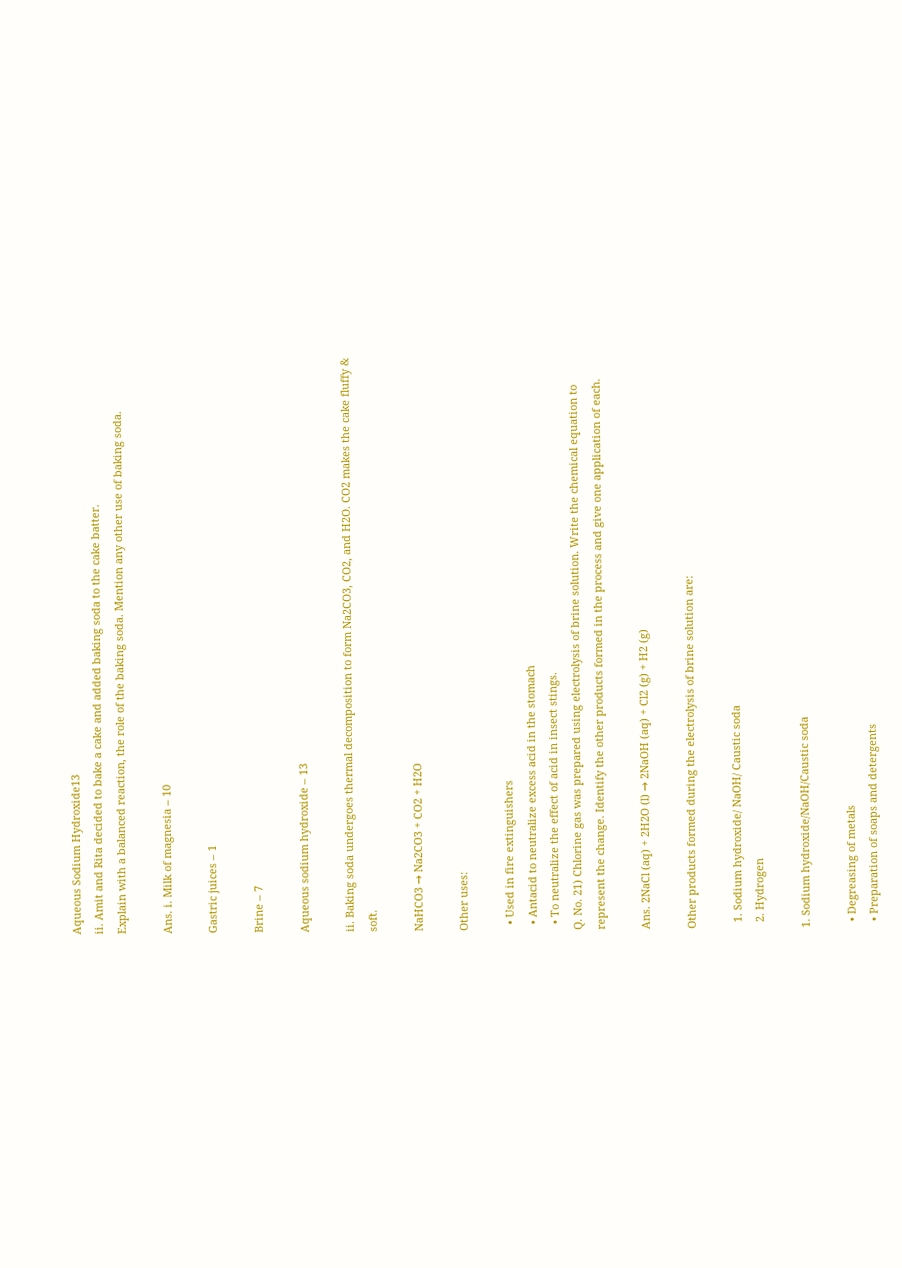Aqueous Sodium Hydroxide13
ii. Amit and Rita decided to bake a cake and added baking soda to the cake batter.
Explain with a balanced reaction, the role of the baking soda. Mention any other use of baking soda.

Ans. i. Milk of magnesia – 10

Gastric juices – 1

Brine – 7

Aqueous sodium hydroxide – 13

ii. Baking soda undergoes thermal decomposition to form Na2CO3, CO2, and H2O. CO2 makes the cake fluffy & soft.

NaHCO3 → Na2CO3 + CO2 + H2O

Other uses:

  • Used in fire extinguishers
  • Antacid to neutralize excess acid in the stomach
  • To neutralize the effect of acid in insect stings.
Q. No. 21) Chlorine gas was prepared using electrolysis of brine solution. Write the chemical equation to represent the change. Identify the other products formed in the process and give one application of each.

Ans. 2NaCl (aq) + 2H2O (l) → 2NaOH (aq) + Cl2 (g) + H2 (g)

Other products formed during the electrolysis of brine solution are:

  1. Sodium hydroxide/ NaOH/ Caustic soda
  2. Hydrogen

1. Sodium hydroxide/NaOH/Caustic soda

  • Degreasing of metals
  • Preparation of soaps and detergents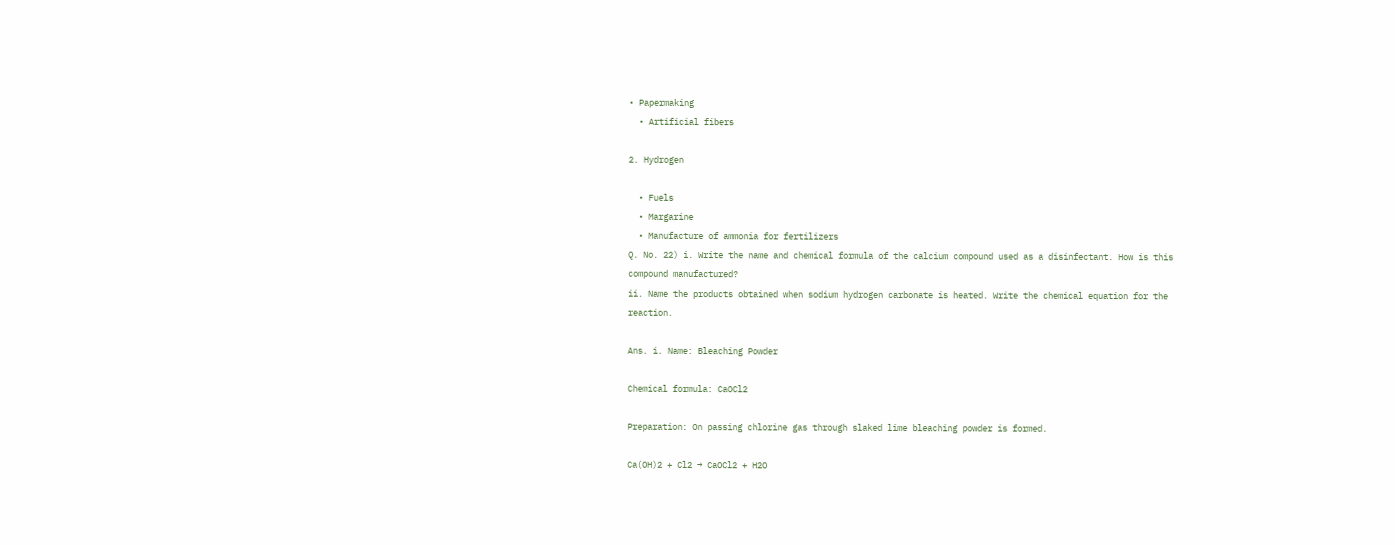• Papermaking
  • Artificial fibers

2. Hydrogen

  • Fuels
  • Margarine
  • Manufacture of ammonia for fertilizers
Q. No. 22) i. Write the name and chemical formula of the calcium compound used as a disinfectant. How is this compound manufactured?
ii. Name the products obtained when sodium hydrogen carbonate is heated. Write the chemical equation for the reaction.

Ans. i. Name: Bleaching Powder

Chemical formula: CaOCl2

Preparation: On passing chlorine gas through slaked lime bleaching powder is formed.

Ca(OH)2 + Cl2 → CaOCl2 + H2O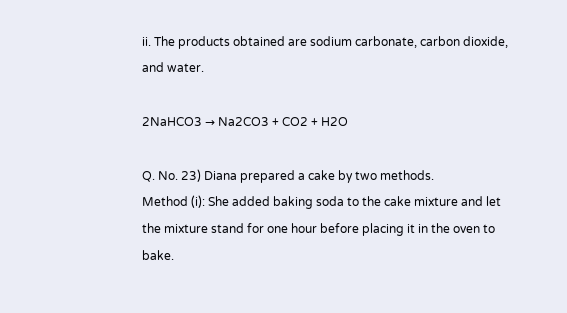ii. The products obtained are sodium carbonate, carbon dioxide, and water.

2NaHCO3 → Na2CO3 + CO2 + H2O

Q. No. 23) Diana prepared a cake by two methods.
Method (i): She added baking soda to the cake mixture and let the mixture stand for one hour before placing it in the oven to bake.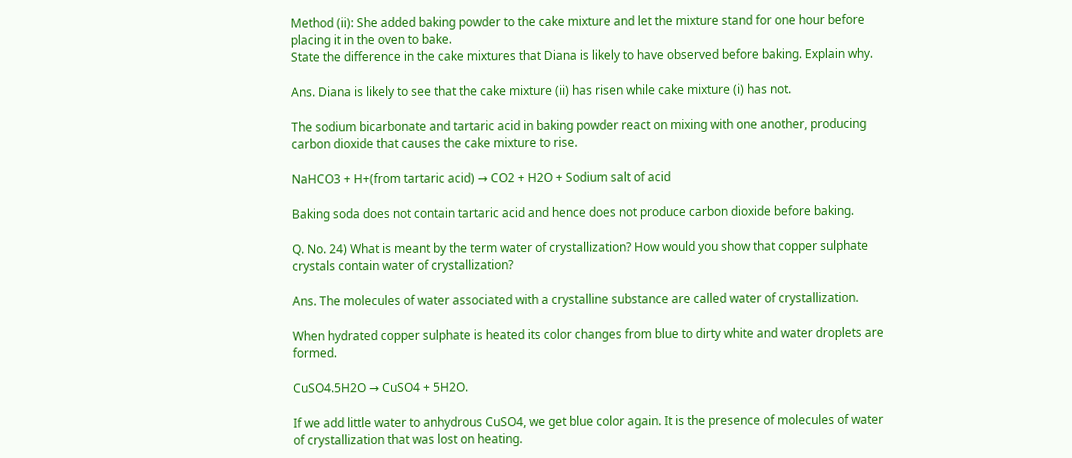Method (ii): She added baking powder to the cake mixture and let the mixture stand for one hour before placing it in the oven to bake.
State the difference in the cake mixtures that Diana is likely to have observed before baking. Explain why.

Ans. Diana is likely to see that the cake mixture (ii) has risen while cake mixture (i) has not.

The sodium bicarbonate and tartaric acid in baking powder react on mixing with one another, producing carbon dioxide that causes the cake mixture to rise.

NaHCO3 + H+(from tartaric acid) → CO2 + H2O + Sodium salt of acid

Baking soda does not contain tartaric acid and hence does not produce carbon dioxide before baking.

Q. No. 24) What is meant by the term water of crystallization? How would you show that copper sulphate crystals contain water of crystallization?

Ans. The molecules of water associated with a crystalline substance are called water of crystallization.

When hydrated copper sulphate is heated its color changes from blue to dirty white and water droplets are formed.

CuSO4.5H2O → CuSO4 + 5H2O.

If we add little water to anhydrous CuSO4, we get blue color again. It is the presence of molecules of water of crystallization that was lost on heating.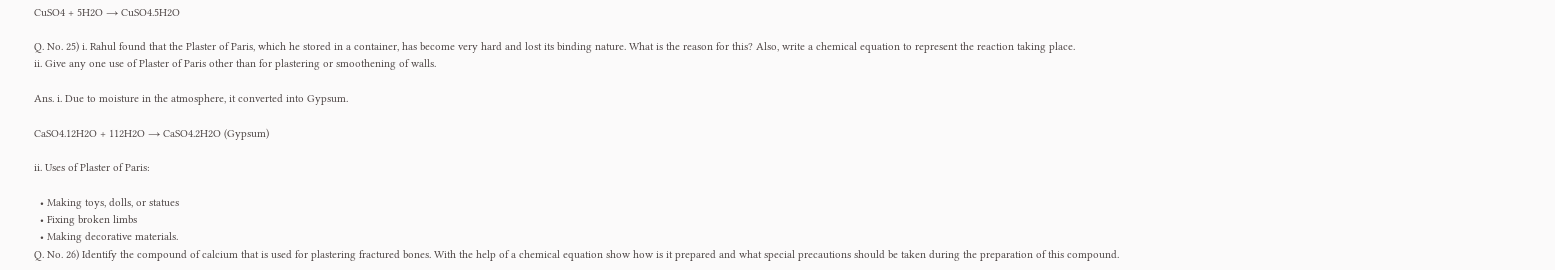CuSO4 + 5H2O → CuSO4.5H2O

Q. No. 25) i. Rahul found that the Plaster of Paris, which he stored in a container, has become very hard and lost its binding nature. What is the reason for this? Also, write a chemical equation to represent the reaction taking place.
ii. Give any one use of Plaster of Paris other than for plastering or smoothening of walls.

Ans. i. Due to moisture in the atmosphere, it converted into Gypsum.

CaSO4.12H2O + 112H2O → CaSO4.2H2O (Gypsum)

ii. Uses of Plaster of Paris:

  • Making toys, dolls, or statues
  • Fixing broken limbs
  • Making decorative materials.
Q. No. 26) Identify the compound of calcium that is used for plastering fractured bones. With the help of a chemical equation show how is it prepared and what special precautions should be taken during the preparation of this compound.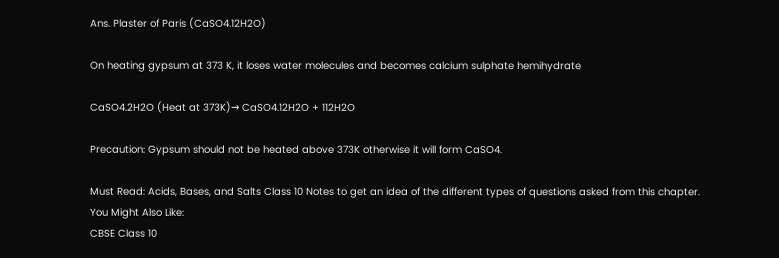Ans. Plaster of Paris (CaSO4.12H2O)

On heating gypsum at 373 K, it loses water molecules and becomes calcium sulphate hemihydrate

CaSO4.2H2O (Heat at 373K)→ CaSO4.12H2O + 112H2O

Precaution: Gypsum should not be heated above 373K otherwise it will form CaSO4.

Must Read: Acids, Bases, and Salts Class 10 Notes to get an idea of the different types of questions asked from this chapter.
You Might Also Like:
CBSE Class 10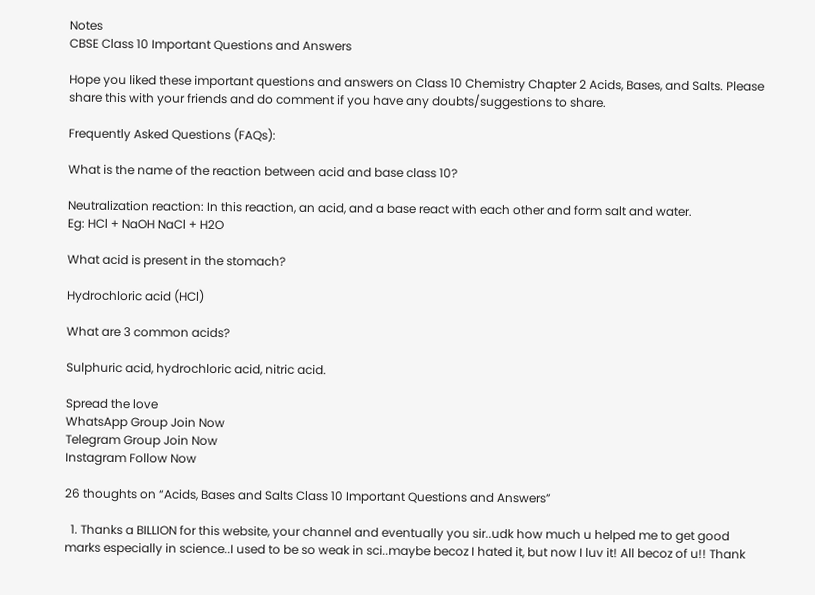Notes
CBSE Class 10 Important Questions and Answers

Hope you liked these important questions and answers on Class 10 Chemistry Chapter 2 Acids, Bases, and Salts. Please share this with your friends and do comment if you have any doubts/suggestions to share.

Frequently Asked Questions (FAQs):

What is the name of the reaction between acid and base class 10?

Neutralization reaction: In this reaction, an acid, and a base react with each other and form salt and water.
Eg: HCl + NaOH NaCl + H2O

What acid is present in the stomach?

Hydrochloric acid (HCl)

What are 3 common acids?

Sulphuric acid, hydrochloric acid, nitric acid.

Spread the love
WhatsApp Group Join Now
Telegram Group Join Now
Instagram Follow Now

26 thoughts on “Acids, Bases and Salts Class 10 Important Questions and Answers”

  1. Thanks a BILLION for this website, your channel and eventually you sir..udk how much u helped me to get good marks especially in science..I used to be so weak in sci..maybe becoz I hated it, but now I luv it! All becoz of u!! Thank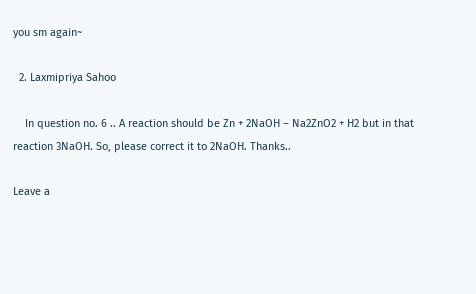you sm again~

  2. Laxmipriya Sahoo

    In question no. 6 .. A reaction should be Zn + 2NaOH – Na2ZnO2 + H2 but in that reaction 3NaOH. So, please correct it to 2NaOH. Thanks..

Leave a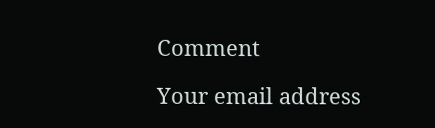Comment

Your email address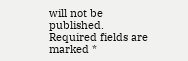will not be published. Required fields are marked *